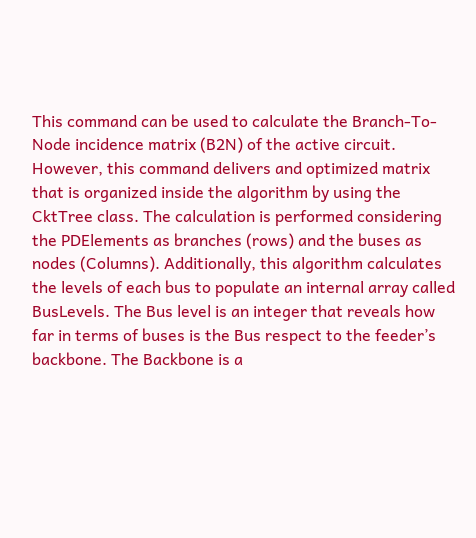This command can be used to calculate the Branch-To-Node incidence matrix (B2N) of the active circuit. However, this command delivers and optimized matrix that is organized inside the algorithm by using the CktTree class. The calculation is performed considering the PDElements as branches (rows) and the buses as nodes (Columns). Additionally, this algorithm calculates the levels of each bus to populate an internal array called BusLevels. The Bus level is an integer that reveals how far in terms of buses is the Bus respect to the feeder’s backbone. The Backbone is a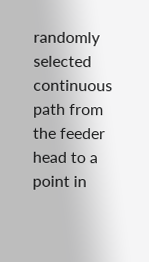randomly selected continuous path from the feeder head to a point in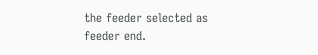the feeder selected as feeder end.